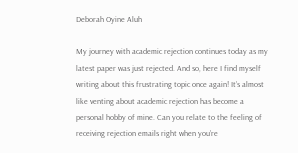Deborah Oyine Aluh

My journey with academic rejection continues today as my latest paper was just rejected. And so, here I find myself writing about this frustrating topic once again! It’s almost like venting about academic rejection has become a personal hobby of mine. Can you relate to the feeling of receiving rejection emails right when you’re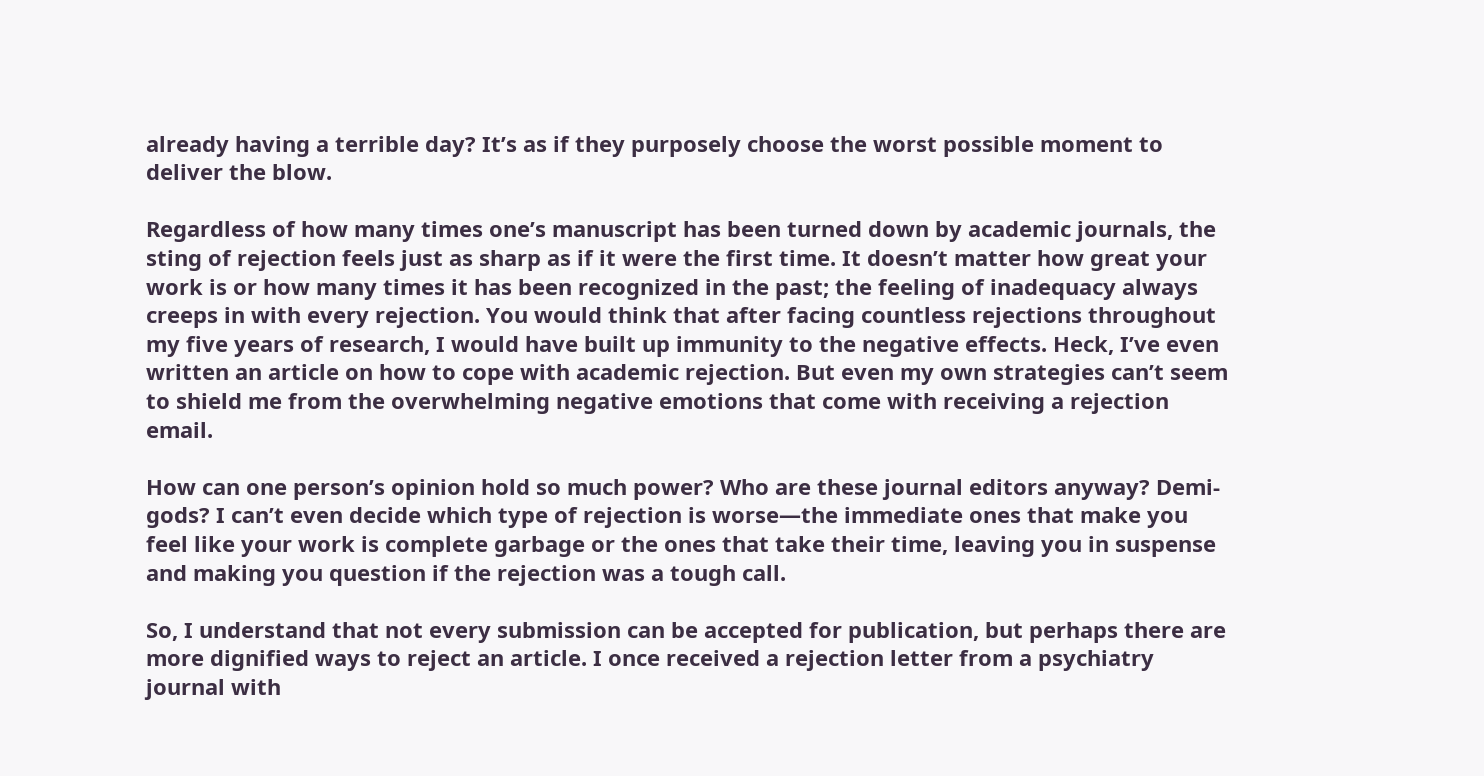already having a terrible day? It’s as if they purposely choose the worst possible moment to deliver the blow.

Regardless of how many times one’s manuscript has been turned down by academic journals, the sting of rejection feels just as sharp as if it were the first time. It doesn’t matter how great your work is or how many times it has been recognized in the past; the feeling of inadequacy always creeps in with every rejection. You would think that after facing countless rejections throughout my five years of research, I would have built up immunity to the negative effects. Heck, I’ve even written an article on how to cope with academic rejection. But even my own strategies can’t seem to shield me from the overwhelming negative emotions that come with receiving a rejection email.

How can one person’s opinion hold so much power? Who are these journal editors anyway? Demi-gods? I can’t even decide which type of rejection is worse—the immediate ones that make you feel like your work is complete garbage or the ones that take their time, leaving you in suspense and making you question if the rejection was a tough call.

So, I understand that not every submission can be accepted for publication, but perhaps there are more dignified ways to reject an article. I once received a rejection letter from a psychiatry journal with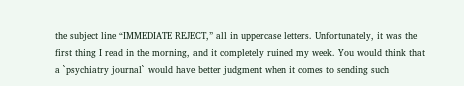the subject line “IMMEDIATE REJECT,” all in uppercase letters. Unfortunately, it was the first thing I read in the morning, and it completely ruined my week. You would think that a `psychiatry journal` would have better judgment when it comes to sending such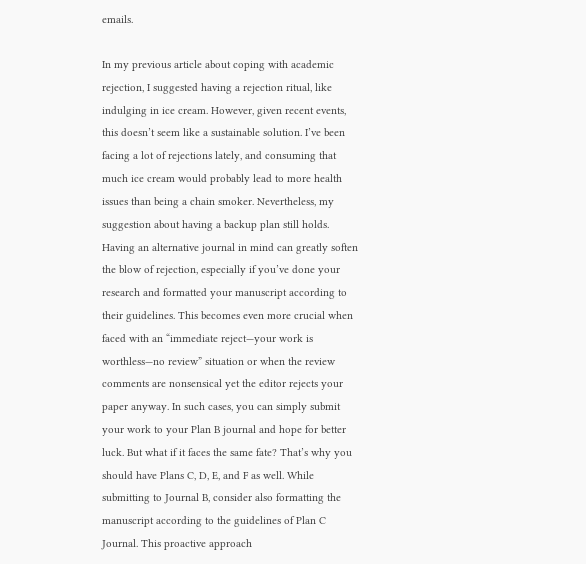emails.

In my previous article about coping with academic rejection, I suggested having a rejection ritual, like indulging in ice cream. However, given recent events, this doesn’t seem like a sustainable solution. I’ve been facing a lot of rejections lately, and consuming that much ice cream would probably lead to more health issues than being a chain smoker. Nevertheless, my suggestion about having a backup plan still holds. Having an alternative journal in mind can greatly soften the blow of rejection, especially if you’ve done your research and formatted your manuscript according to their guidelines. This becomes even more crucial when faced with an “immediate reject—your work is worthless—no review” situation or when the review comments are nonsensical yet the editor rejects your paper anyway. In such cases, you can simply submit your work to your Plan B journal and hope for better luck. But what if it faces the same fate? That’s why you should have Plans C, D, E, and F as well. While submitting to Journal B, consider also formatting the manuscript according to the guidelines of Plan C Journal. This proactive approach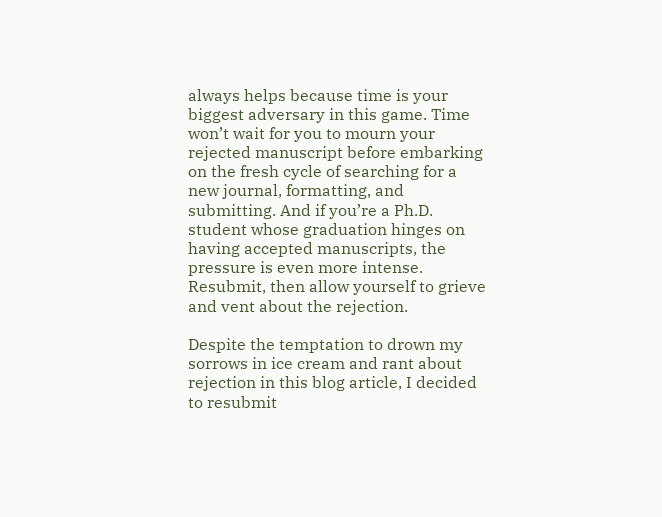always helps because time is your biggest adversary in this game. Time won’t wait for you to mourn your rejected manuscript before embarking on the fresh cycle of searching for a new journal, formatting, and submitting. And if you’re a Ph.D. student whose graduation hinges on having accepted manuscripts, the pressure is even more intense. Resubmit, then allow yourself to grieve and vent about the rejection.

Despite the temptation to drown my sorrows in ice cream and rant about rejection in this blog article, I decided to resubmit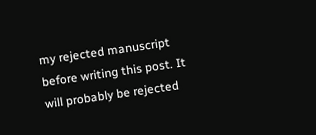my rejected manuscript before writing this post. It will probably be rejected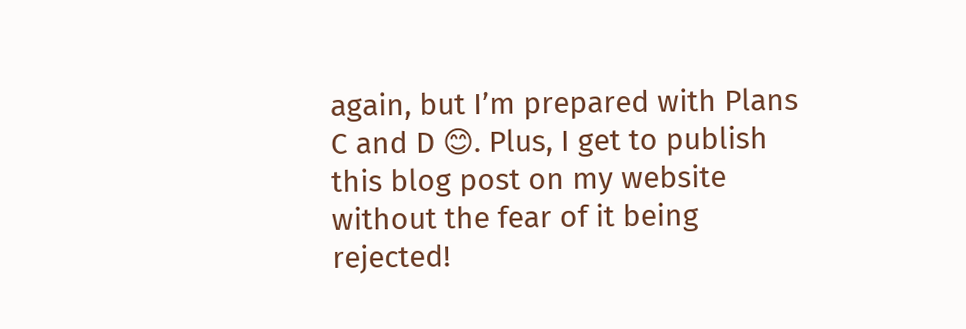again, but I’m prepared with Plans C and D 😊. Plus, I get to publish this blog post on my website without the fear of it being rejected!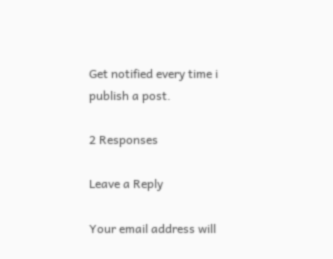Get notified every time i publish a post.

2 Responses

Leave a Reply

Your email address will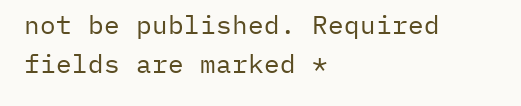not be published. Required fields are marked *